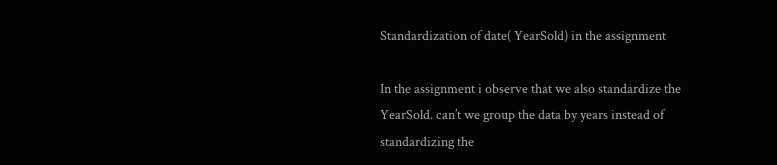Standardization of date( YearSold) in the assignment

In the assignment i observe that we also standardize the YearSold. can’t we group the data by years instead of standardizing the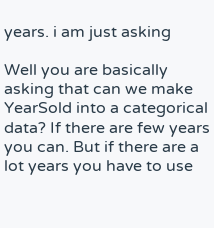years. i am just asking

Well you are basically asking that can we make YearSold into a categorical data? If there are few years you can. But if there are a lot years you have to use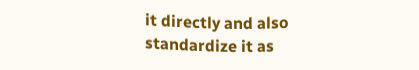it directly and also standardize it as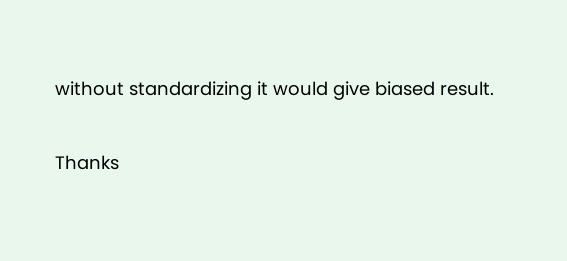without standardizing it would give biased result.

Thanks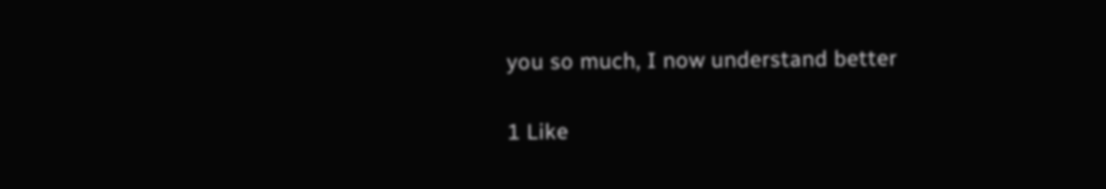you so much, I now understand better

1 Like